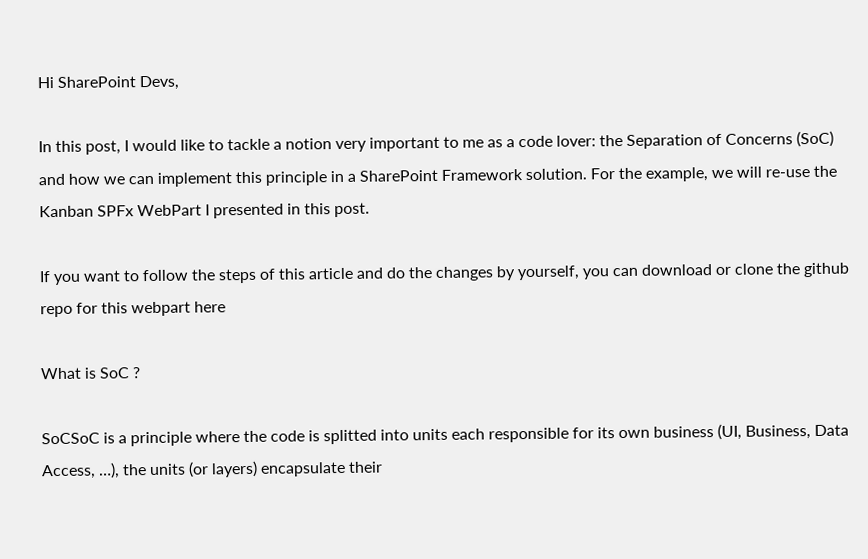Hi SharePoint Devs,

In this post, I would like to tackle a notion very important to me as a code lover: the Separation of Concerns (SoC) and how we can implement this principle in a SharePoint Framework solution. For the example, we will re-use the Kanban SPFx WebPart I presented in this post.

If you want to follow the steps of this article and do the changes by yourself, you can download or clone the github repo for this webpart here

What is SoC ?

SoCSoC is a principle where the code is splitted into units each responsible for its own business (UI, Business, Data Access, …), the units (or layers) encapsulate their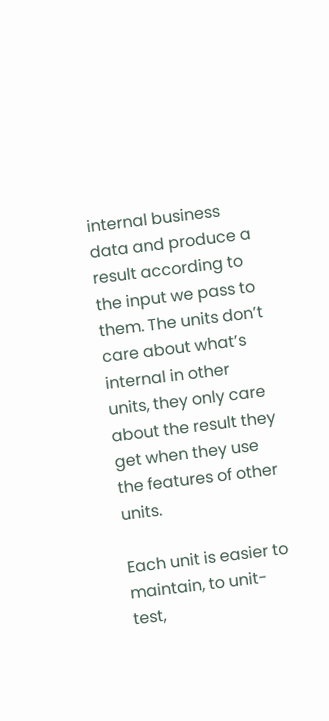internal business data and produce a result according to the input we pass to them. The units don’t care about what’s internal in other units, they only care about the result they get when they use the features of other units.

Each unit is easier to maintain, to unit-test,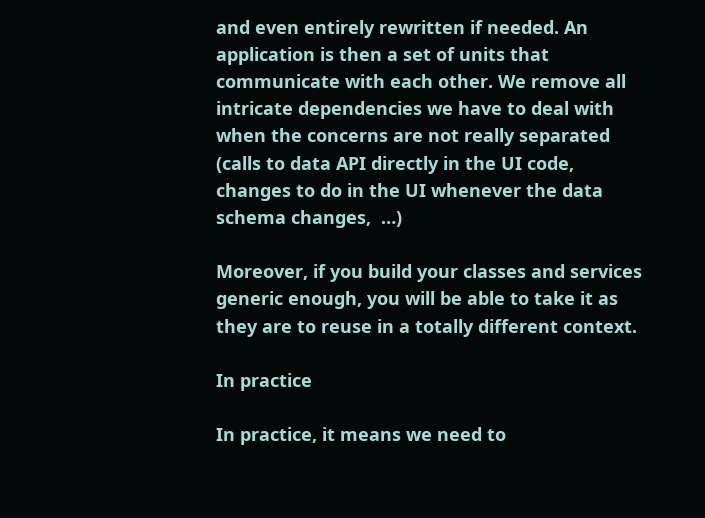and even entirely rewritten if needed. An application is then a set of units that communicate with each other. We remove all intricate dependencies we have to deal with when the concerns are not really separated (calls to data API directly in the UI code, changes to do in the UI whenever the data schema changes,  …)

Moreover, if you build your classes and services generic enough, you will be able to take it as they are to reuse in a totally different context.

In practice

In practice, it means we need to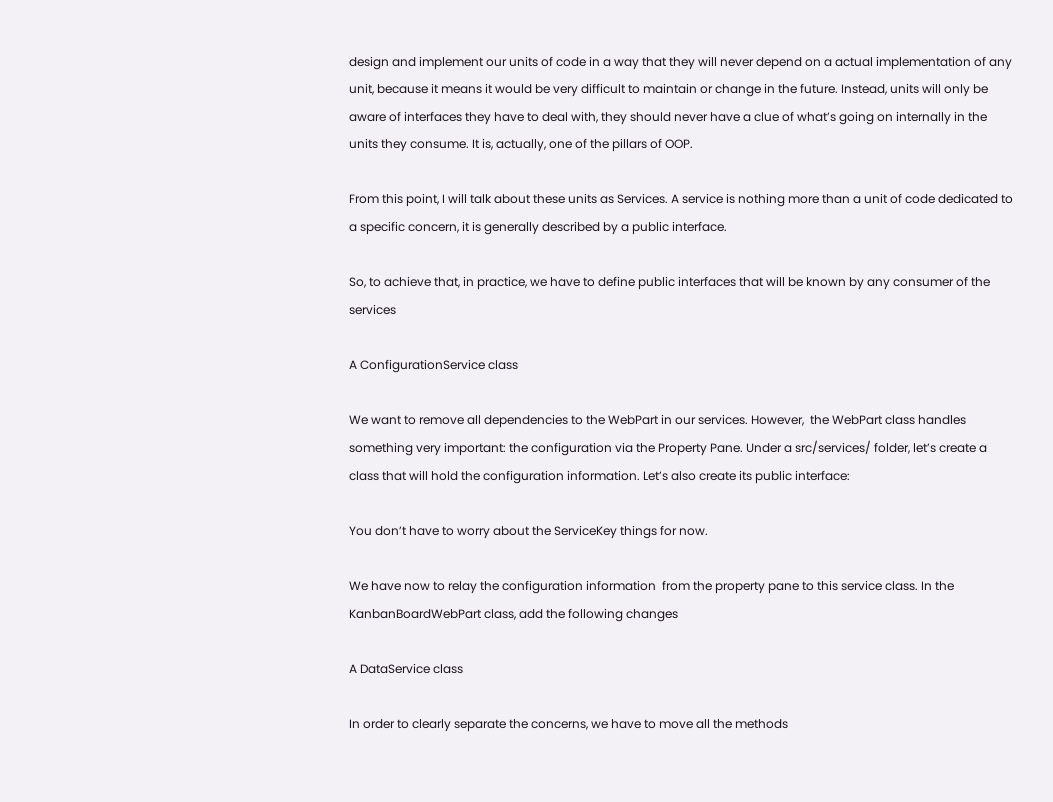design and implement our units of code in a way that they will never depend on a actual implementation of any unit, because it means it would be very difficult to maintain or change in the future. Instead, units will only be aware of interfaces they have to deal with, they should never have a clue of what’s going on internally in the units they consume. It is, actually, one of the pillars of OOP.

From this point, I will talk about these units as Services. A service is nothing more than a unit of code dedicated to a specific concern, it is generally described by a public interface.

So, to achieve that, in practice, we have to define public interfaces that will be known by any consumer of the services

A ConfigurationService class

We want to remove all dependencies to the WebPart in our services. However,  the WebPart class handles something very important: the configuration via the Property Pane. Under a src/services/ folder, let’s create a class that will hold the configuration information. Let’s also create its public interface:

You don’t have to worry about the ServiceKey things for now.

We have now to relay the configuration information  from the property pane to this service class. In the KanbanBoardWebPart class, add the following changes

A DataService class

In order to clearly separate the concerns, we have to move all the methods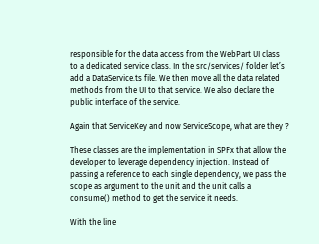responsible for the data access from the WebPart UI class to a dedicated service class. In the src/services/ folder let’s add a DataService.ts file. We then move all the data related methods from the UI to that service. We also declare the public interface of the service.

Again that ServiceKey and now ServiceScope, what are they ?

These classes are the implementation in SPFx that allow the developer to leverage dependency injection. Instead of passing a reference to each single dependency, we pass the scope as argument to the unit and the unit calls a consume() method to get the service it needs.

With the line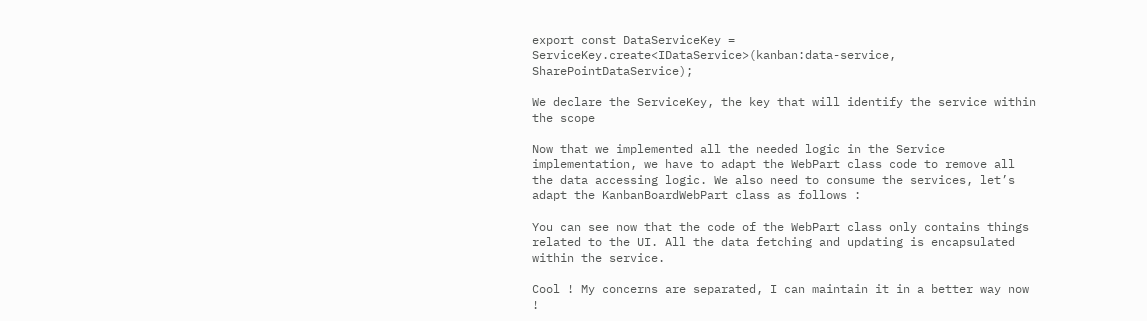export const DataServiceKey = ServiceKey.create<IDataService>(kanban:data-service, SharePointDataService);

We declare the ServiceKey, the key that will identify the service within the scope

Now that we implemented all the needed logic in the Service implementation, we have to adapt the WebPart class code to remove all the data accessing logic. We also need to consume the services, let’s adapt the KanbanBoardWebPart class as follows :

You can see now that the code of the WebPart class only contains things related to the UI. All the data fetching and updating is encapsulated within the service.

Cool ! My concerns are separated, I can maintain it in a better way now !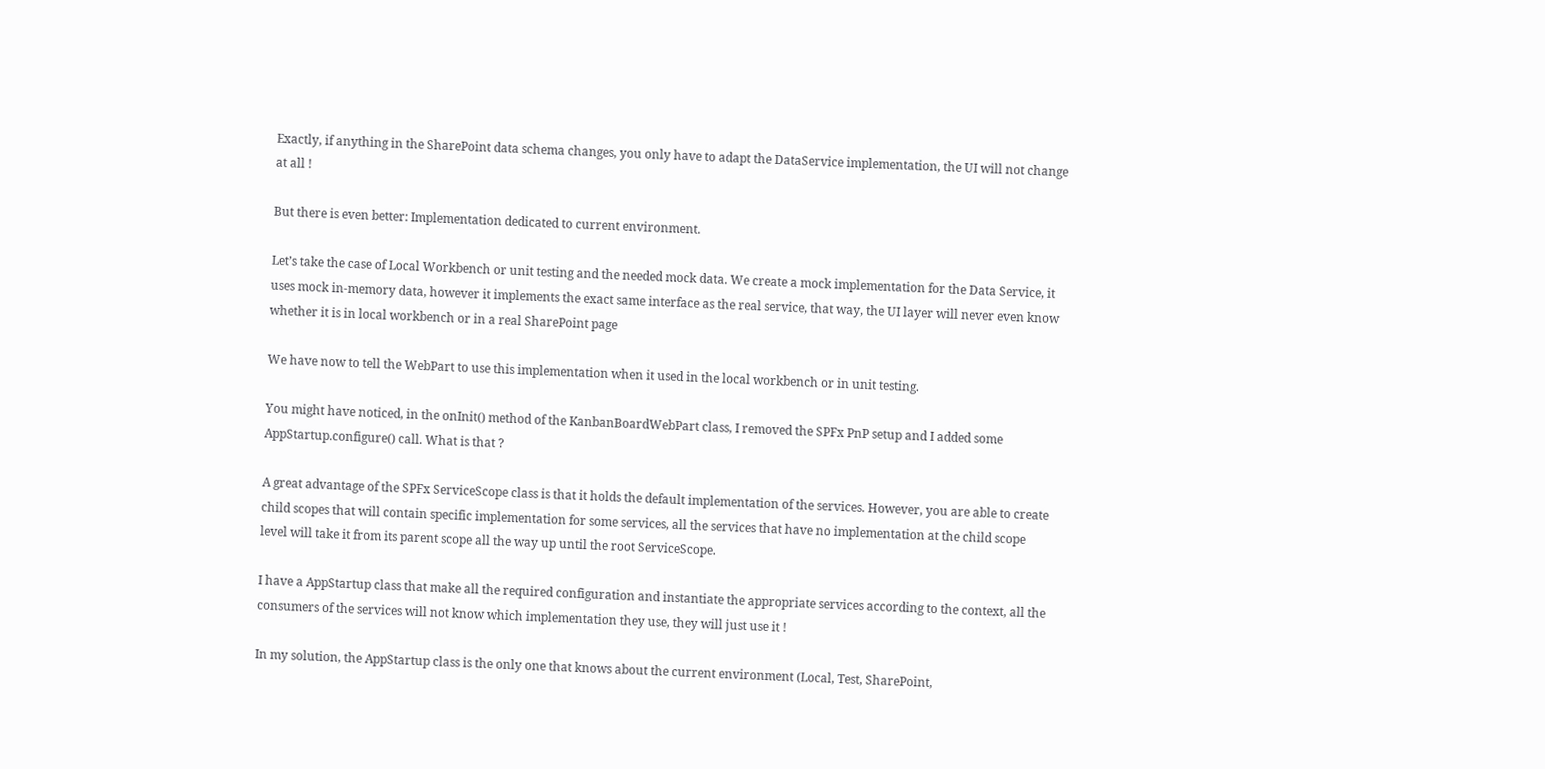Exactly, if anything in the SharePoint data schema changes, you only have to adapt the DataService implementation, the UI will not change at all !

But there is even better: Implementation dedicated to current environment.

Let’s take the case of Local Workbench or unit testing and the needed mock data. We create a mock implementation for the Data Service, it uses mock in-memory data, however it implements the exact same interface as the real service, that way, the UI layer will never even know whether it is in local workbench or in a real SharePoint page

We have now to tell the WebPart to use this implementation when it used in the local workbench or in unit testing.

You might have noticed, in the onInit() method of the KanbanBoardWebPart class, I removed the SPFx PnP setup and I added some AppStartup.configure() call. What is that ?

A great advantage of the SPFx ServiceScope class is that it holds the default implementation of the services. However, you are able to create child scopes that will contain specific implementation for some services, all the services that have no implementation at the child scope level will take it from its parent scope all the way up until the root ServiceScope.

I have a AppStartup class that make all the required configuration and instantiate the appropriate services according to the context, all the consumers of the services will not know which implementation they use, they will just use it !

In my solution, the AppStartup class is the only one that knows about the current environment (Local, Test, SharePoint,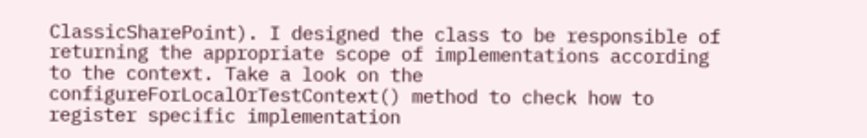ClassicSharePoint). I designed the class to be responsible of returning the appropriate scope of implementations according to the context. Take a look on the configureForLocalOrTestContext() method to check how to register specific implementation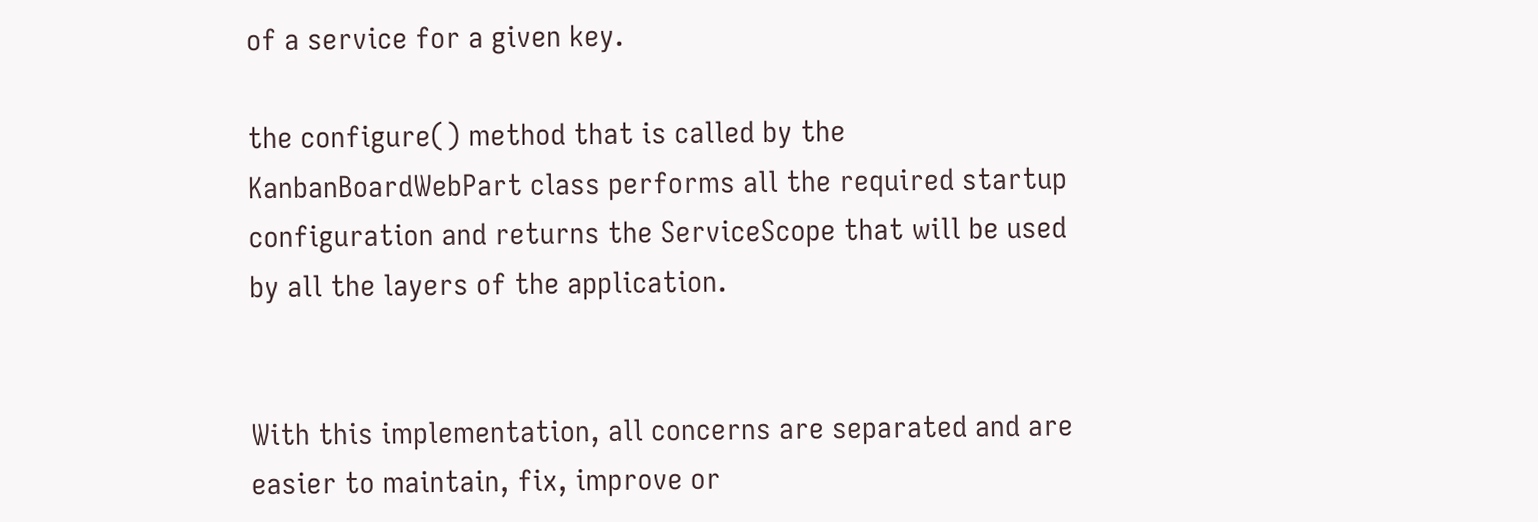of a service for a given key.

the configure() method that is called by the KanbanBoardWebPart class performs all the required startup configuration and returns the ServiceScope that will be used by all the layers of the application.


With this implementation, all concerns are separated and are easier to maintain, fix, improve or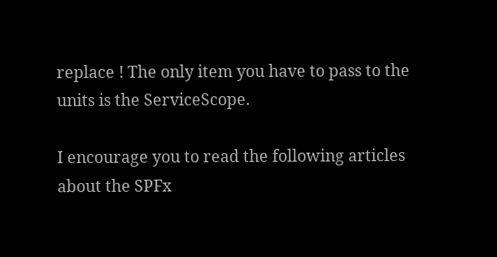replace ! The only item you have to pass to the units is the ServiceScope.

I encourage you to read the following articles about the SPFx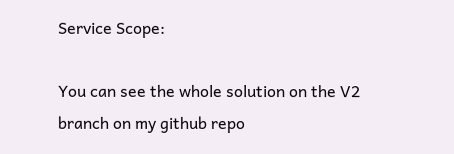Service Scope:

You can see the whole solution on the V2 branch on my github repo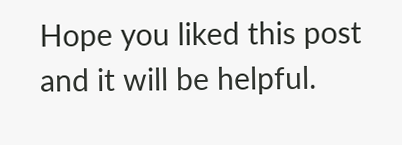Hope you liked this post and it will be helpful.